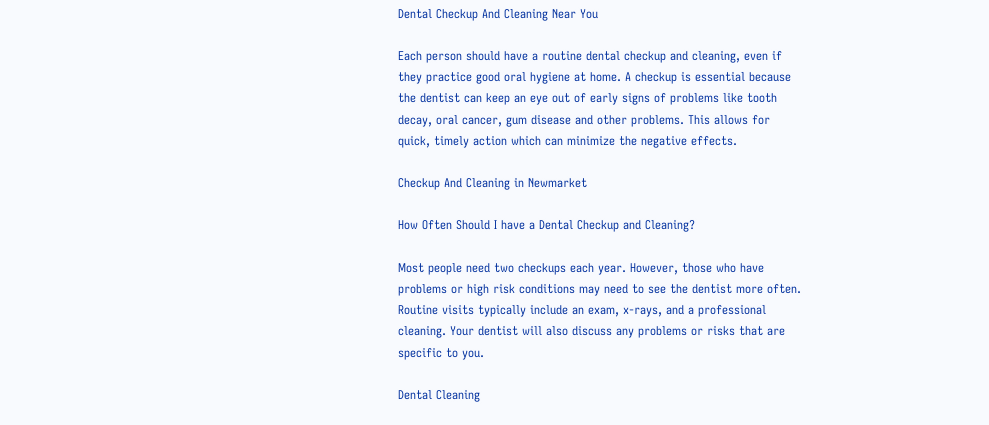Dental Checkup And Cleaning Near You

Each person should have a routine dental checkup and cleaning, even if they practice good oral hygiene at home. A checkup is essential because the dentist can keep an eye out of early signs of problems like tooth decay, oral cancer, gum disease and other problems. This allows for quick, timely action which can minimize the negative effects.

Checkup And Cleaning in Newmarket

How Often Should I have a Dental Checkup and Cleaning?

Most people need two checkups each year. However, those who have problems or high risk conditions may need to see the dentist more often. Routine visits typically include an exam, x-rays, and a professional cleaning. Your dentist will also discuss any problems or risks that are specific to you.

Dental Cleaning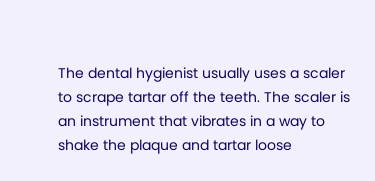The dental hygienist usually uses a scaler to scrape tartar off the teeth. The scaler is an instrument that vibrates in a way to shake the plaque and tartar loose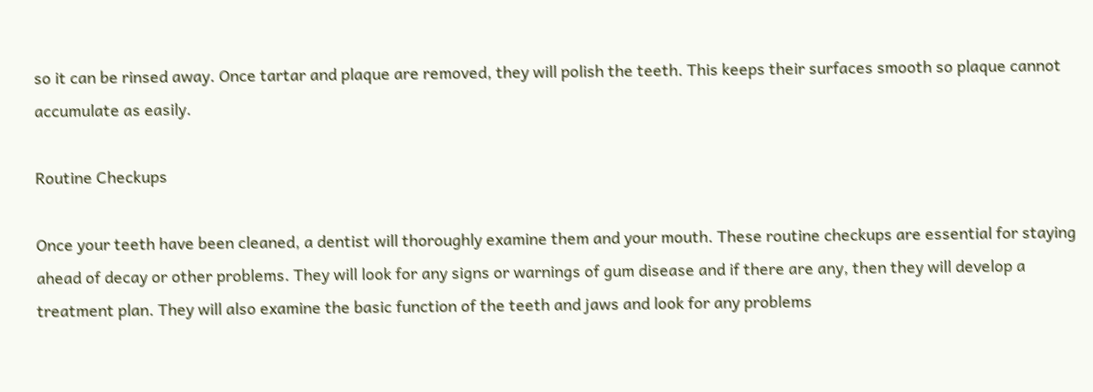so it can be rinsed away. Once tartar and plaque are removed, they will polish the teeth. This keeps their surfaces smooth so plaque cannot accumulate as easily.

Routine Checkups

Once your teeth have been cleaned, a dentist will thoroughly examine them and your mouth. These routine checkups are essential for staying ahead of decay or other problems. They will look for any signs or warnings of gum disease and if there are any, then they will develop a treatment plan. They will also examine the basic function of the teeth and jaws and look for any problems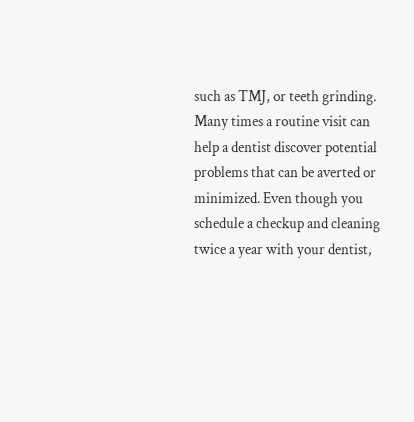such as TMJ, or teeth grinding. Many times a routine visit can help a dentist discover potential problems that can be averted or minimized. Even though you schedule a checkup and cleaning twice a year with your dentist,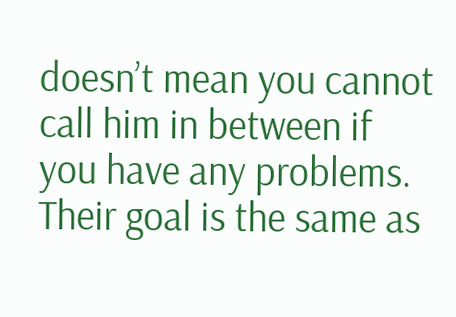doesn’t mean you cannot call him in between if you have any problems. Their goal is the same as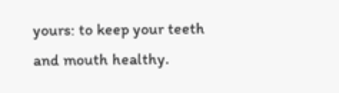yours: to keep your teeth and mouth healthy.